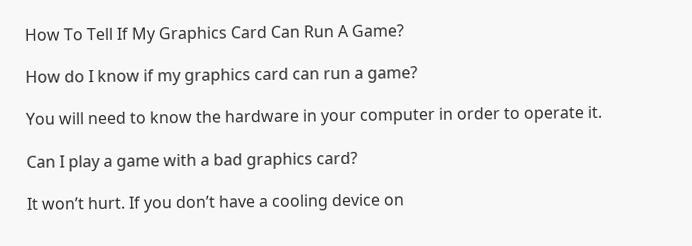How To Tell If My Graphics Card Can Run A Game?

How do I know if my graphics card can run a game?

You will need to know the hardware in your computer in order to operate it.

Can I play a game with a bad graphics card?

It won’t hurt. If you don’t have a cooling device on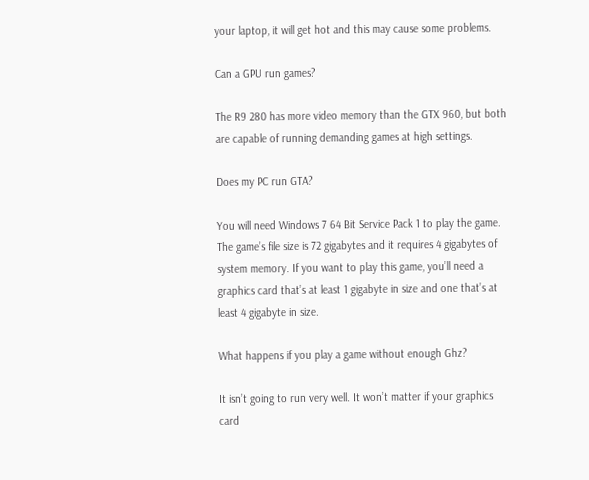your laptop, it will get hot and this may cause some problems.

Can a GPU run games?

The R9 280 has more video memory than the GTX 960, but both are capable of running demanding games at high settings.

Does my PC run GTA?

You will need Windows 7 64 Bit Service Pack 1 to play the game. The game’s file size is 72 gigabytes and it requires 4 gigabytes of system memory. If you want to play this game, you’ll need a graphics card that’s at least 1 gigabyte in size and one that’s at least 4 gigabyte in size.

What happens if you play a game without enough Ghz?

It isn’t going to run very well. It won’t matter if your graphics card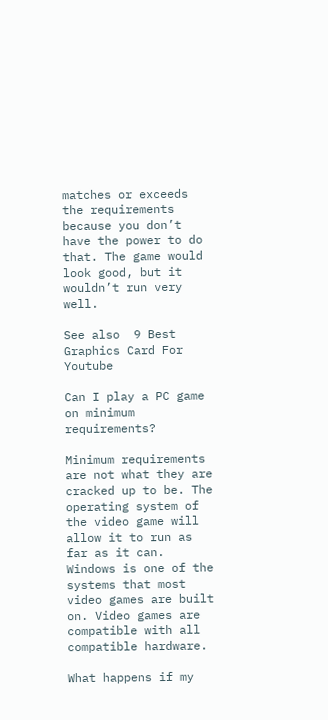matches or exceeds the requirements because you don’t have the power to do that. The game would look good, but it wouldn’t run very well.

See also  9 Best Graphics Card For Youtube

Can I play a PC game on minimum requirements?

Minimum requirements are not what they are cracked up to be. The operating system of the video game will allow it to run as far as it can. Windows is one of the systems that most video games are built on. Video games are compatible with all compatible hardware.

What happens if my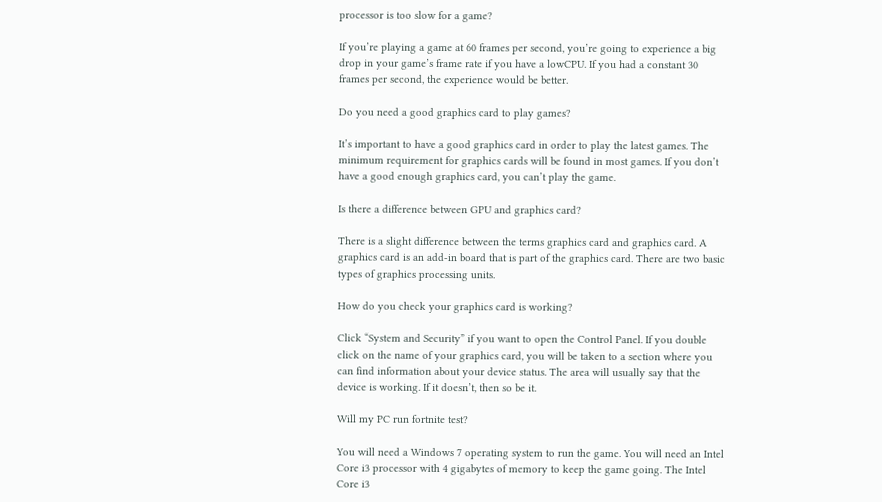processor is too slow for a game?

If you’re playing a game at 60 frames per second, you’re going to experience a big drop in your game’s frame rate if you have a lowCPU. If you had a constant 30 frames per second, the experience would be better.

Do you need a good graphics card to play games?

It’s important to have a good graphics card in order to play the latest games. The minimum requirement for graphics cards will be found in most games. If you don’t have a good enough graphics card, you can’t play the game.

Is there a difference between GPU and graphics card?

There is a slight difference between the terms graphics card and graphics card. A graphics card is an add-in board that is part of the graphics card. There are two basic types of graphics processing units.

How do you check your graphics card is working?

Click “System and Security” if you want to open the Control Panel. If you double click on the name of your graphics card, you will be taken to a section where you can find information about your device status. The area will usually say that the device is working. If it doesn’t, then so be it.

Will my PC run fortnite test?

You will need a Windows 7 operating system to run the game. You will need an Intel Core i3 processor with 4 gigabytes of memory to keep the game going. The Intel Core i3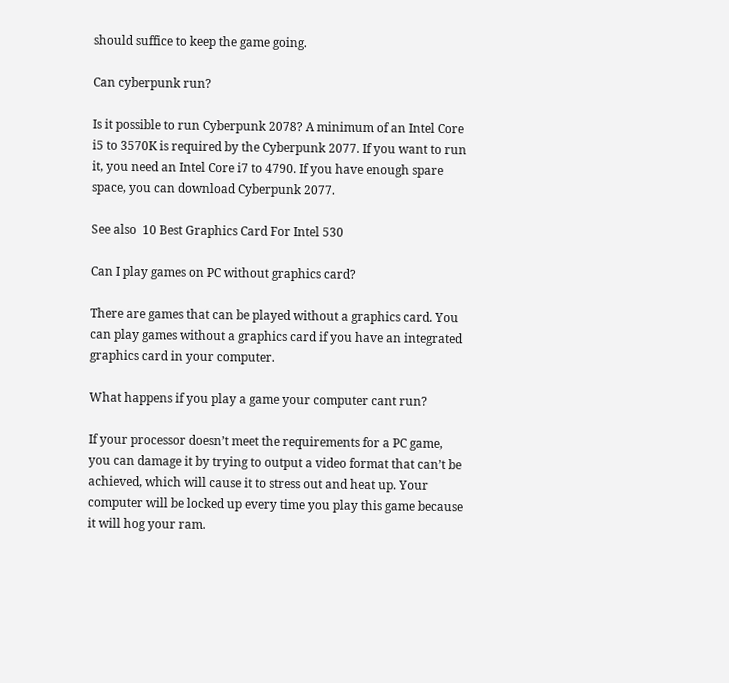should suffice to keep the game going.

Can cyberpunk run?

Is it possible to run Cyberpunk 2078? A minimum of an Intel Core i5 to 3570K is required by the Cyberpunk 2077. If you want to run it, you need an Intel Core i7 to 4790. If you have enough spare space, you can download Cyberpunk 2077.

See also  10 Best Graphics Card For Intel 530

Can I play games on PC without graphics card?

There are games that can be played without a graphics card. You can play games without a graphics card if you have an integrated graphics card in your computer.

What happens if you play a game your computer cant run?

If your processor doesn’t meet the requirements for a PC game, you can damage it by trying to output a video format that can’t be achieved, which will cause it to stress out and heat up. Your computer will be locked up every time you play this game because it will hog your ram.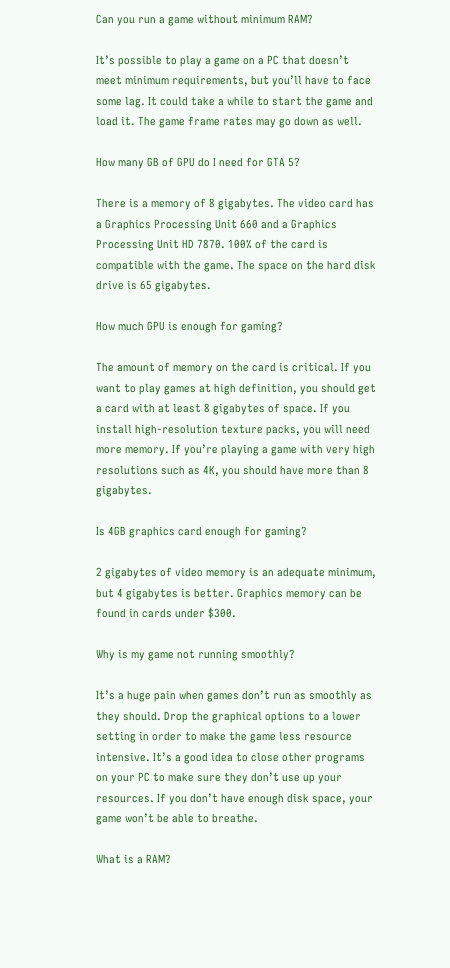Can you run a game without minimum RAM?

It’s possible to play a game on a PC that doesn’t meet minimum requirements, but you’ll have to face some lag. It could take a while to start the game and load it. The game frame rates may go down as well.

How many GB of GPU do I need for GTA 5?

There is a memory of 8 gigabytes. The video card has a Graphics Processing Unit 660 and a Graphics Processing Unit HD 7870. 100% of the card is compatible with the game. The space on the hard disk drive is 65 gigabytes.

How much GPU is enough for gaming?

The amount of memory on the card is critical. If you want to play games at high definition, you should get a card with at least 8 gigabytes of space. If you install high-resolution texture packs, you will need more memory. If you’re playing a game with very high resolutions such as 4K, you should have more than 8 gigabytes.

Is 4GB graphics card enough for gaming?

2 gigabytes of video memory is an adequate minimum, but 4 gigabytes is better. Graphics memory can be found in cards under $300.

Why is my game not running smoothly?

It’s a huge pain when games don’t run as smoothly as they should. Drop the graphical options to a lower setting in order to make the game less resource intensive. It’s a good idea to close other programs on your PC to make sure they don’t use up your resources. If you don’t have enough disk space, your game won’t be able to breathe.

What is a RAM?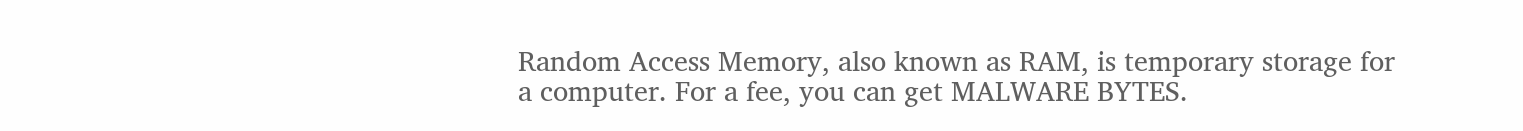Random Access Memory, also known as RAM, is temporary storage for a computer. For a fee, you can get MALWARE BYTES.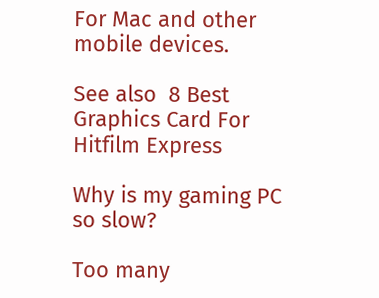For Mac and other mobile devices.

See also  8 Best Graphics Card For Hitfilm Express

Why is my gaming PC so slow?

Too many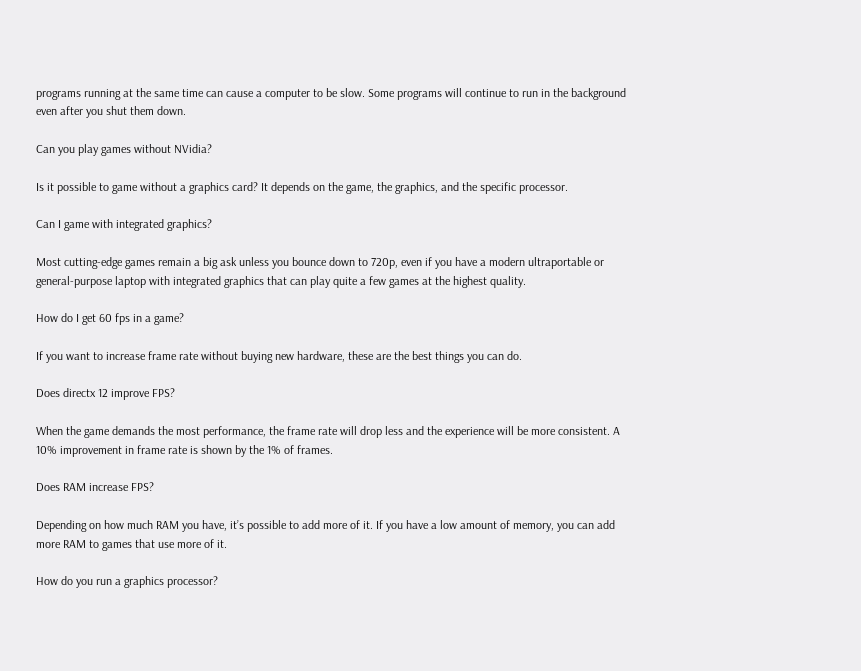programs running at the same time can cause a computer to be slow. Some programs will continue to run in the background even after you shut them down.

Can you play games without NVidia?

Is it possible to game without a graphics card? It depends on the game, the graphics, and the specific processor.

Can I game with integrated graphics?

Most cutting-edge games remain a big ask unless you bounce down to 720p, even if you have a modern ultraportable or general-purpose laptop with integrated graphics that can play quite a few games at the highest quality.

How do I get 60 fps in a game?

If you want to increase frame rate without buying new hardware, these are the best things you can do.

Does directx 12 improve FPS?

When the game demands the most performance, the frame rate will drop less and the experience will be more consistent. A 10% improvement in frame rate is shown by the 1% of frames.

Does RAM increase FPS?

Depending on how much RAM you have, it’s possible to add more of it. If you have a low amount of memory, you can add more RAM to games that use more of it.

How do you run a graphics processor?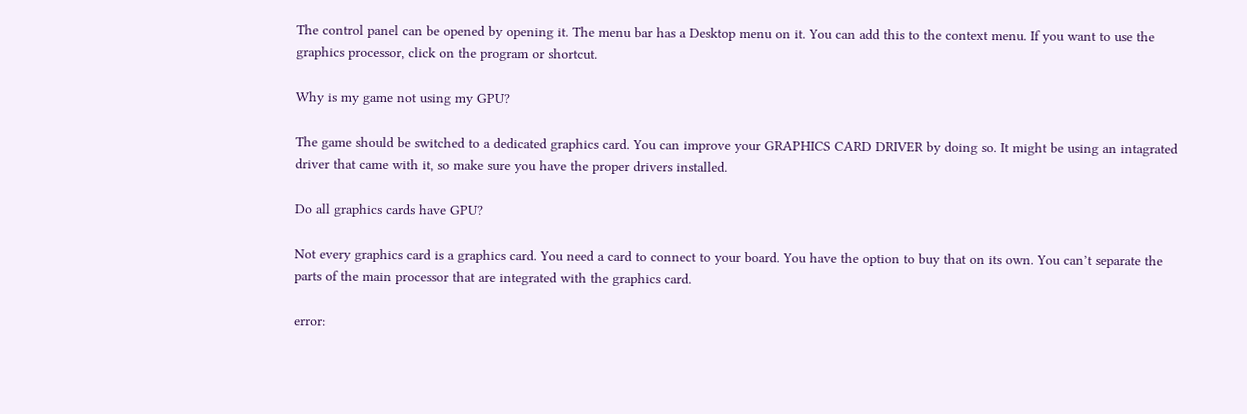The control panel can be opened by opening it. The menu bar has a Desktop menu on it. You can add this to the context menu. If you want to use the graphics processor, click on the program or shortcut.

Why is my game not using my GPU?

The game should be switched to a dedicated graphics card. You can improve your GRAPHICS CARD DRIVER by doing so. It might be using an intagrated driver that came with it, so make sure you have the proper drivers installed.

Do all graphics cards have GPU?

Not every graphics card is a graphics card. You need a card to connect to your board. You have the option to buy that on its own. You can’t separate the parts of the main processor that are integrated with the graphics card.

error: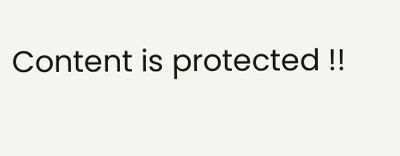Content is protected !!